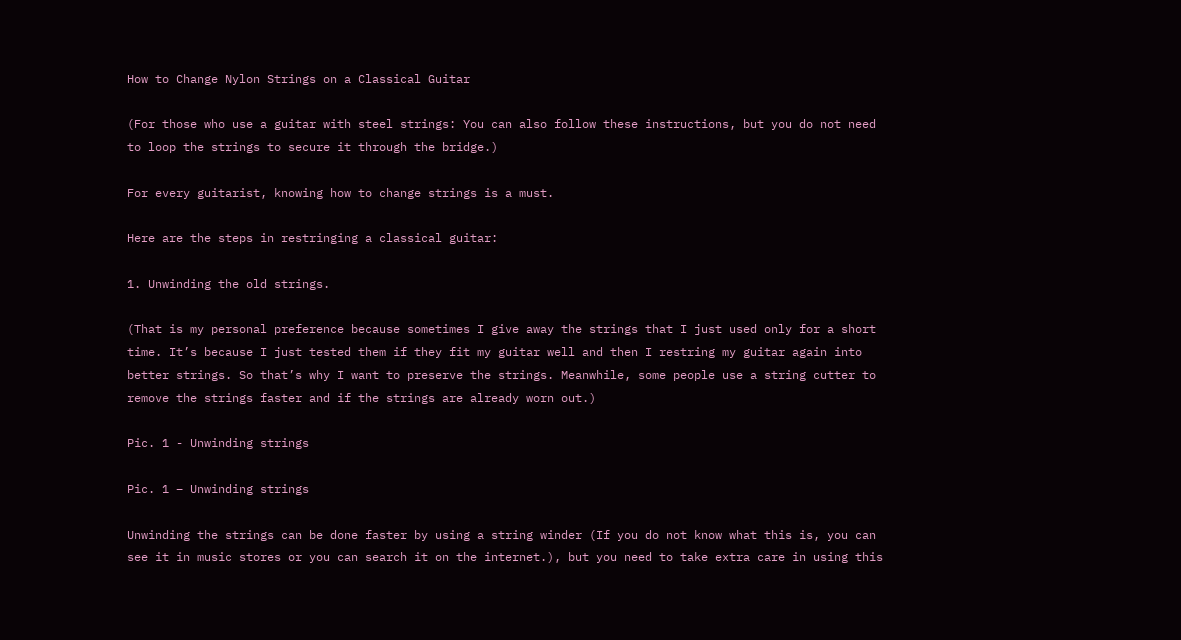How to Change Nylon Strings on a Classical Guitar

(For those who use a guitar with steel strings: You can also follow these instructions, but you do not need to loop the strings to secure it through the bridge.)

For every guitarist, knowing how to change strings is a must.

Here are the steps in restringing a classical guitar:

1. Unwinding the old strings.

(That is my personal preference because sometimes I give away the strings that I just used only for a short time. It’s because I just tested them if they fit my guitar well and then I restring my guitar again into better strings. So that’s why I want to preserve the strings. Meanwhile, some people use a string cutter to remove the strings faster and if the strings are already worn out.)

Pic. 1 - Unwinding strings

Pic. 1 – Unwinding strings

Unwinding the strings can be done faster by using a string winder (If you do not know what this is, you can see it in music stores or you can search it on the internet.), but you need to take extra care in using this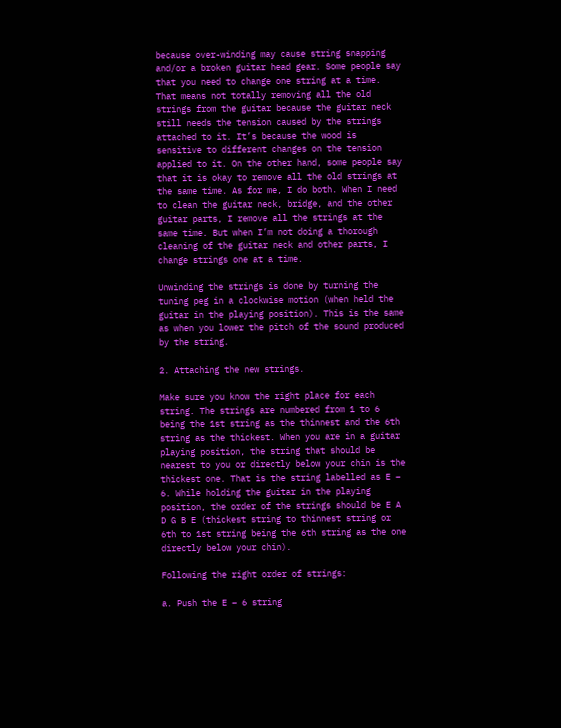because over-winding may cause string snapping and/or a broken guitar head gear. Some people say that you need to change one string at a time. That means not totally removing all the old strings from the guitar because the guitar neck still needs the tension caused by the strings attached to it. It’s because the wood is sensitive to different changes on the tension applied to it. On the other hand, some people say that it is okay to remove all the old strings at the same time. As for me, I do both. When I need to clean the guitar neck, bridge, and the other guitar parts, I remove all the strings at the same time. But when I’m not doing a thorough cleaning of the guitar neck and other parts, I change strings one at a time.

Unwinding the strings is done by turning the tuning peg in a clockwise motion (when held the guitar in the playing position). This is the same as when you lower the pitch of the sound produced by the string.

2. Attaching the new strings.

Make sure you know the right place for each string. The strings are numbered from 1 to 6 being the 1st string as the thinnest and the 6th string as the thickest. When you are in a guitar playing position, the string that should be nearest to you or directly below your chin is the thickest one. That is the string labelled as E – 6. While holding the guitar in the playing position, the order of the strings should be E A D G B E (thickest string to thinnest string or 6th to 1st string being the 6th string as the one directly below your chin).

Following the right order of strings:

a. Push the E – 6 string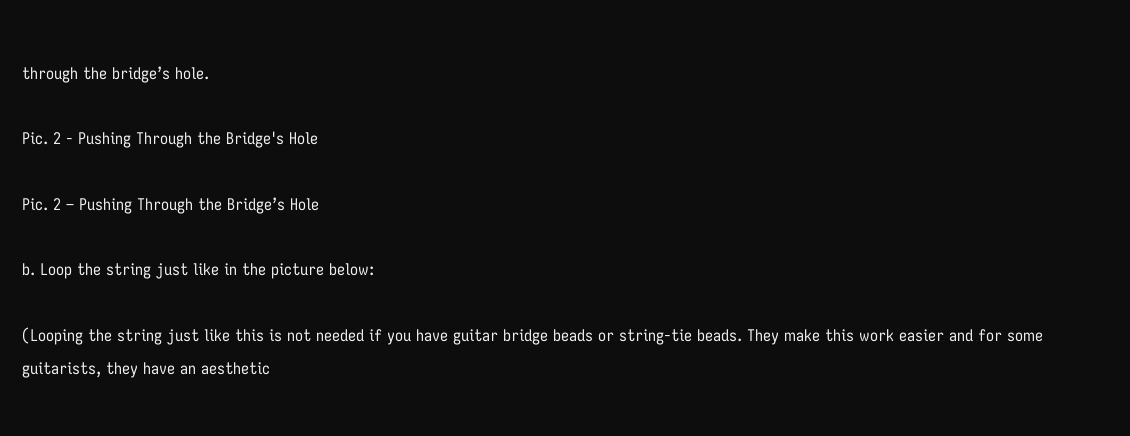through the bridge’s hole.

Pic. 2 - Pushing Through the Bridge's Hole

Pic. 2 – Pushing Through the Bridge’s Hole

b. Loop the string just like in the picture below:

(Looping the string just like this is not needed if you have guitar bridge beads or string-tie beads. They make this work easier and for some guitarists, they have an aesthetic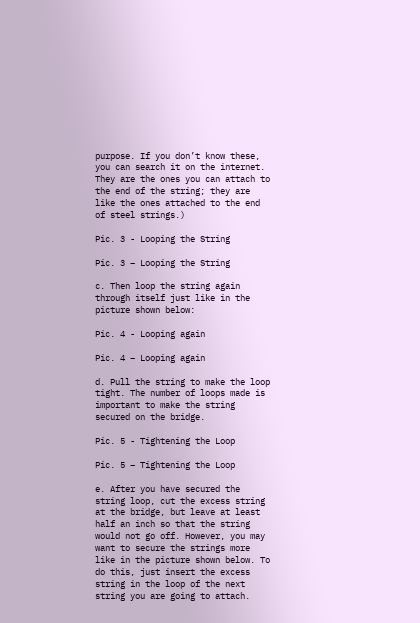purpose. If you don’t know these, you can search it on the internet. They are the ones you can attach to the end of the string; they are like the ones attached to the end of steel strings.)

Pic. 3 - Looping the String

Pic. 3 – Looping the String

c. Then loop the string again through itself just like in the picture shown below:

Pic. 4 - Looping again

Pic. 4 – Looping again

d. Pull the string to make the loop tight. The number of loops made is important to make the string secured on the bridge.

Pic. 5 - Tightening the Loop

Pic. 5 – Tightening the Loop

e. After you have secured the string loop, cut the excess string at the bridge, but leave at least half an inch so that the string would not go off. However, you may want to secure the strings more like in the picture shown below. To do this, just insert the excess string in the loop of the next string you are going to attach.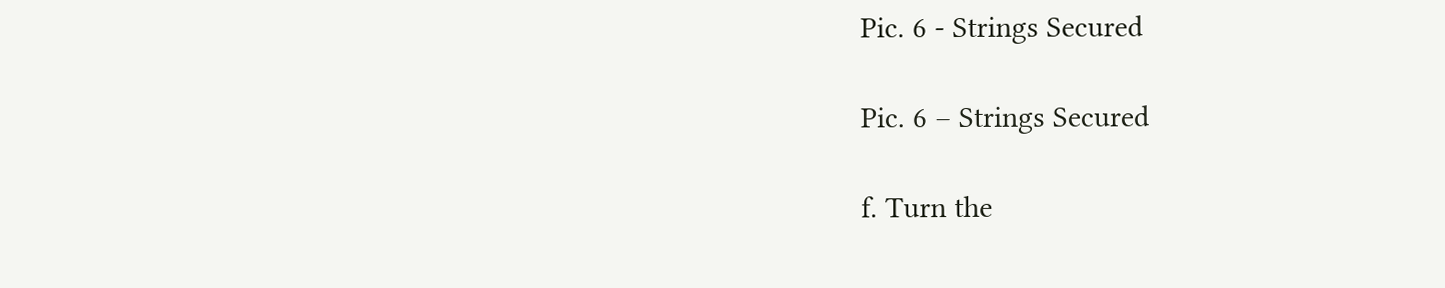Pic. 6 - Strings Secured

Pic. 6 – Strings Secured

f. Turn the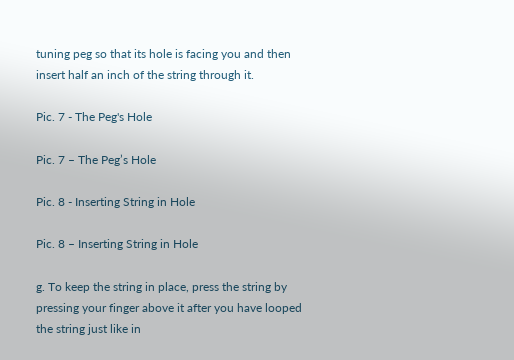tuning peg so that its hole is facing you and then insert half an inch of the string through it.

Pic. 7 - The Peg's Hole

Pic. 7 – The Peg’s Hole

Pic. 8 - Inserting String in Hole

Pic. 8 – Inserting String in Hole

g. To keep the string in place, press the string by pressing your finger above it after you have looped the string just like in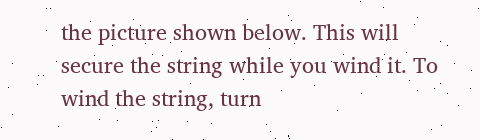the picture shown below. This will secure the string while you wind it. To wind the string, turn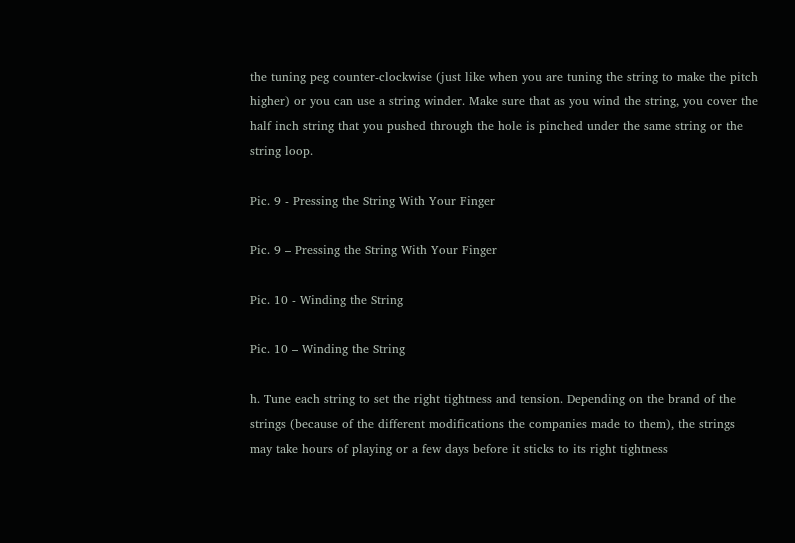the tuning peg counter-clockwise (just like when you are tuning the string to make the pitch higher) or you can use a string winder. Make sure that as you wind the string, you cover the half inch string that you pushed through the hole is pinched under the same string or the string loop.

Pic. 9 - Pressing the String With Your Finger

Pic. 9 – Pressing the String With Your Finger

Pic. 10 - Winding the String

Pic. 10 – Winding the String

h. Tune each string to set the right tightness and tension. Depending on the brand of the strings (because of the different modifications the companies made to them), the strings may take hours of playing or a few days before it sticks to its right tightness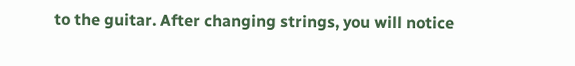to the guitar. After changing strings, you will notice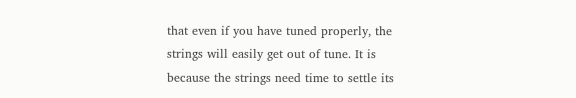that even if you have tuned properly, the strings will easily get out of tune. It is because the strings need time to settle its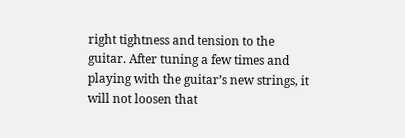right tightness and tension to the guitar. After tuning a few times and playing with the guitar’s new strings, it will not loosen that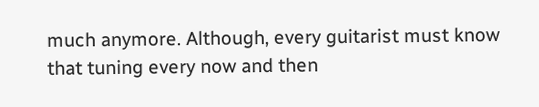much anymore. Although, every guitarist must know that tuning every now and then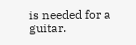is needed for a guitar.